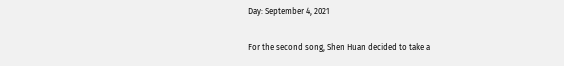Day: September 4, 2021

For the second song, Shen Huan decided to take a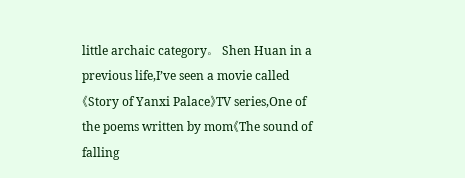little archaic category。 Shen Huan in a previous life,I’ve seen a movie called《Story of Yanxi Palace》TV series,One of the poems written by mom《The sound of falling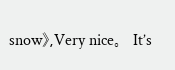snow》,Very nice。 It’s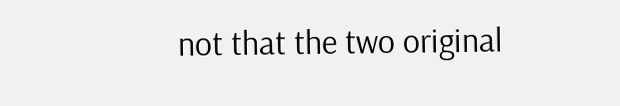not that the two original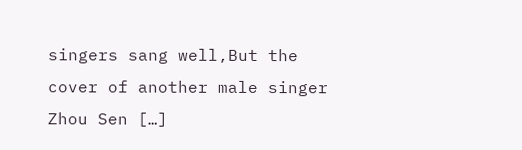singers sang well,But the cover of another male singer Zhou Sen […]